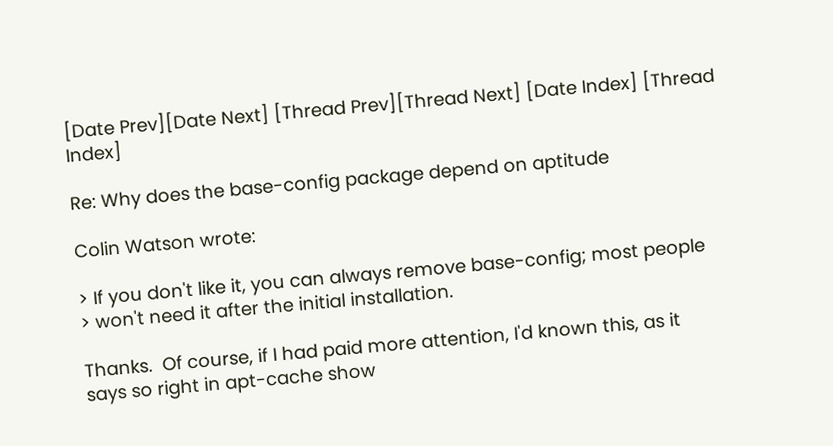[Date Prev][Date Next] [Thread Prev][Thread Next] [Date Index] [Thread Index]

Re: Why does the base-config package depend on aptitude

Colin Watson wrote:

> If you don't like it, you can always remove base-config; most people
> won't need it after the initial installation.

Thanks.  Of course, if I had paid more attention, I'd known this, as it
says so right in apt-cache show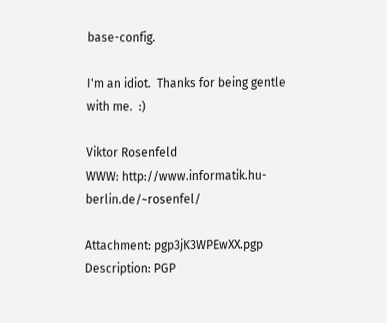base-config.

I'm an idiot.  Thanks for being gentle with me.  :)

Viktor Rosenfeld
WWW: http://www.informatik.hu-berlin.de/~rosenfel/

Attachment: pgp3jK3WPEwXX.pgp
Description: PGP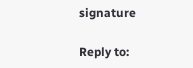signature

Reply to: